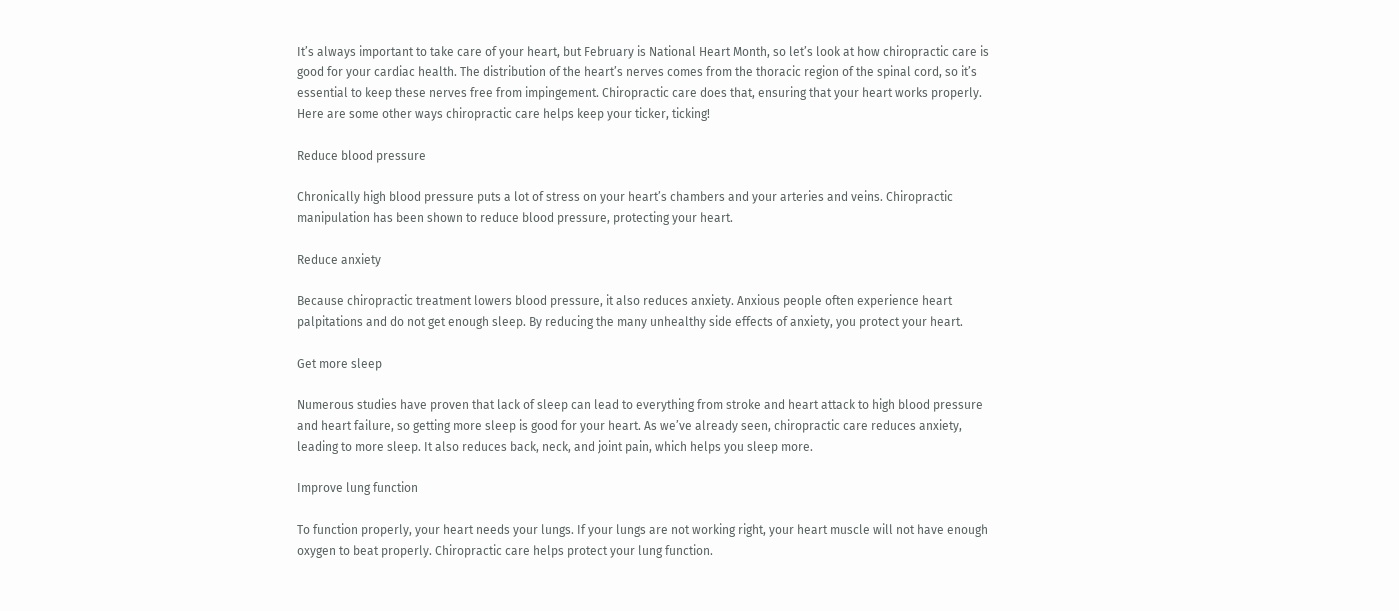It’s always important to take care of your heart, but February is National Heart Month, so let’s look at how chiropractic care is good for your cardiac health. The distribution of the heart’s nerves comes from the thoracic region of the spinal cord, so it’s essential to keep these nerves free from impingement. Chiropractic care does that, ensuring that your heart works properly. Here are some other ways chiropractic care helps keep your ticker, ticking!

Reduce blood pressure

Chronically high blood pressure puts a lot of stress on your heart’s chambers and your arteries and veins. Chiropractic manipulation has been shown to reduce blood pressure, protecting your heart.

Reduce anxiety

Because chiropractic treatment lowers blood pressure, it also reduces anxiety. Anxious people often experience heart palpitations and do not get enough sleep. By reducing the many unhealthy side effects of anxiety, you protect your heart.

Get more sleep

Numerous studies have proven that lack of sleep can lead to everything from stroke and heart attack to high blood pressure and heart failure, so getting more sleep is good for your heart. As we’ve already seen, chiropractic care reduces anxiety, leading to more sleep. It also reduces back, neck, and joint pain, which helps you sleep more.

Improve lung function

To function properly, your heart needs your lungs. If your lungs are not working right, your heart muscle will not have enough oxygen to beat properly. Chiropractic care helps protect your lung function.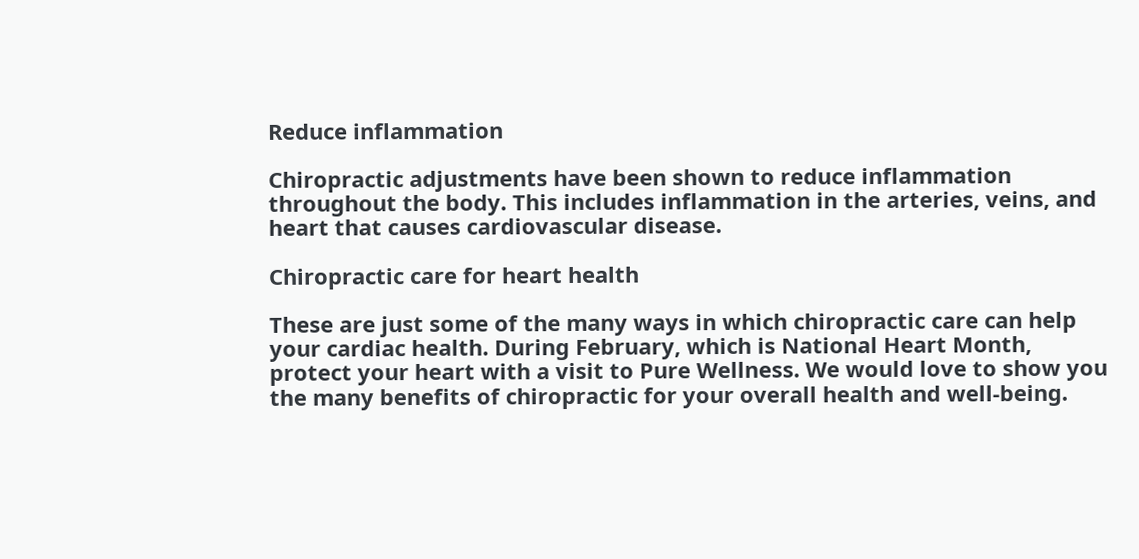Reduce inflammation

Chiropractic adjustments have been shown to reduce inflammation throughout the body. This includes inflammation in the arteries, veins, and heart that causes cardiovascular disease.

Chiropractic care for heart health

These are just some of the many ways in which chiropractic care can help your cardiac health. During February, which is National Heart Month, protect your heart with a visit to Pure Wellness. We would love to show you the many benefits of chiropractic for your overall health and well-being.